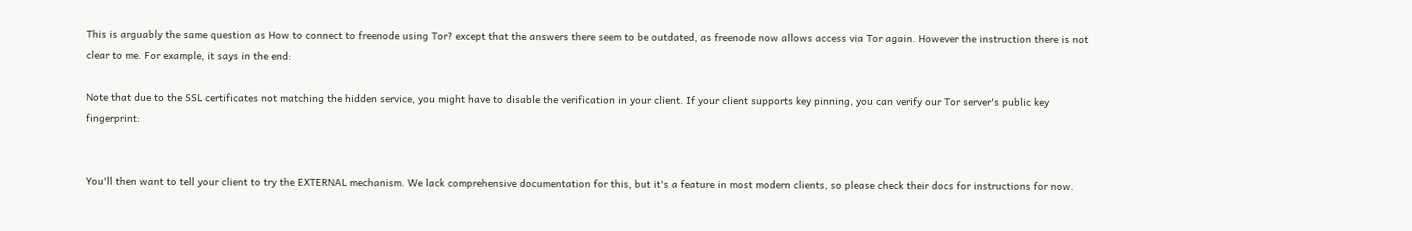This is arguably the same question as How to connect to freenode using Tor? except that the answers there seem to be outdated, as freenode now allows access via Tor again. However the instruction there is not clear to me. For example, it says in the end:

Note that due to the SSL certificates not matching the hidden service, you might have to disable the verification in your client. If your client supports key pinning, you can verify our Tor server's public key fingerprint:


You'll then want to tell your client to try the EXTERNAL mechanism. We lack comprehensive documentation for this, but it's a feature in most modern clients, so please check their docs for instructions for now.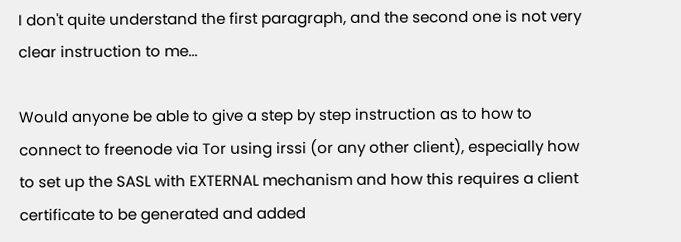I don't quite understand the first paragraph, and the second one is not very clear instruction to me...

Would anyone be able to give a step by step instruction as to how to connect to freenode via Tor using irssi (or any other client), especially how to set up the SASL with EXTERNAL mechanism and how this requires a client certificate to be generated and added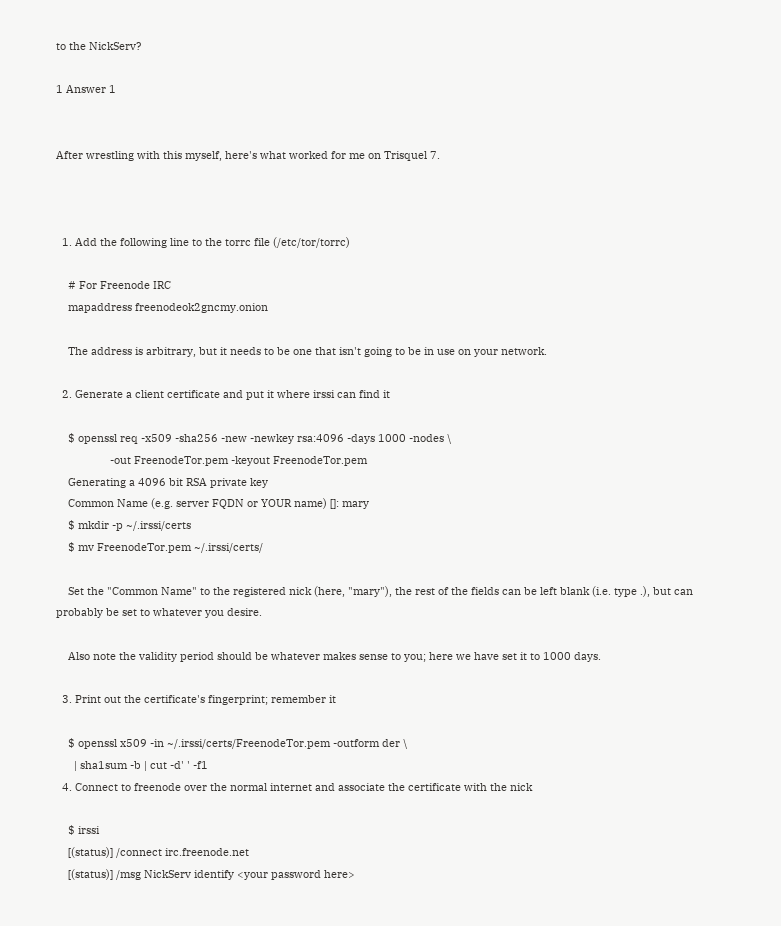to the NickServ?

1 Answer 1


After wrestling with this myself, here's what worked for me on Trisquel 7.



  1. Add the following line to the torrc file (/etc/tor/torrc)

    # For Freenode IRC
    mapaddress freenodeok2gncmy.onion

    The address is arbitrary, but it needs to be one that isn't going to be in use on your network.

  2. Generate a client certificate and put it where irssi can find it

    $ openssl req -x509 -sha256 -new -newkey rsa:4096 -days 1000 -nodes \
                  -out FreenodeTor.pem -keyout FreenodeTor.pem
    Generating a 4096 bit RSA private key
    Common Name (e.g. server FQDN or YOUR name) []: mary
    $ mkdir -p ~/.irssi/certs
    $ mv FreenodeTor.pem ~/.irssi/certs/

    Set the "Common Name" to the registered nick (here, "mary"), the rest of the fields can be left blank (i.e. type .), but can probably be set to whatever you desire.

    Also note the validity period should be whatever makes sense to you; here we have set it to 1000 days.

  3. Print out the certificate's fingerprint; remember it

    $ openssl x509 -in ~/.irssi/certs/FreenodeTor.pem -outform der \
      | sha1sum -b | cut -d' ' -f1
  4. Connect to freenode over the normal internet and associate the certificate with the nick

    $ irssi
    [(status)] /connect irc.freenode.net
    [(status)] /msg NickServ identify <your password here>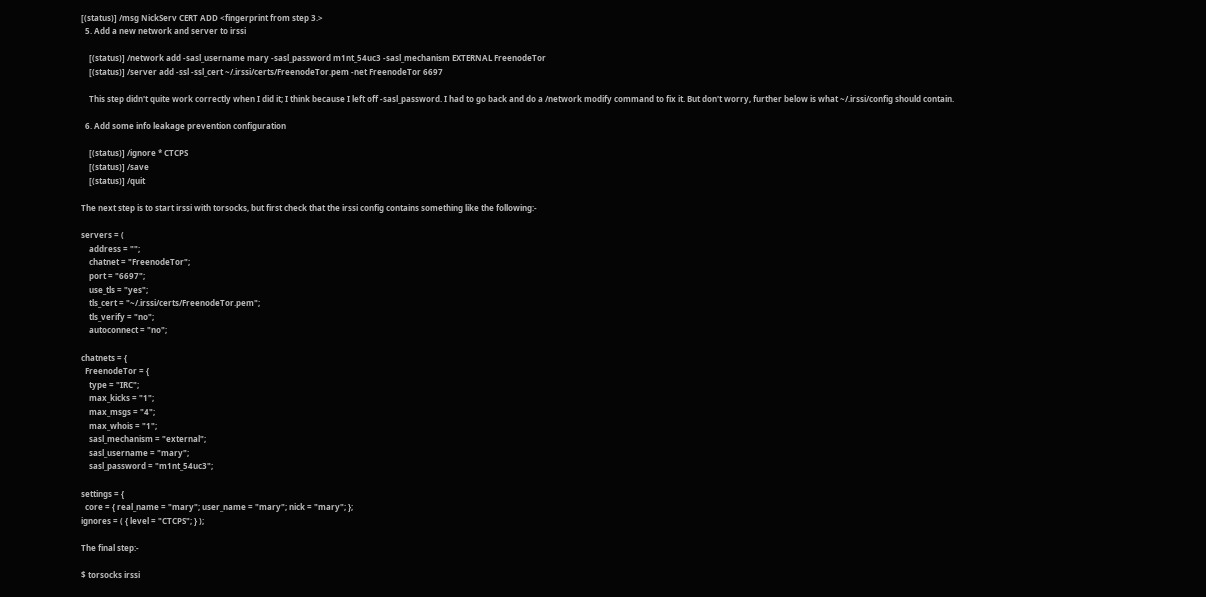[(status)] /msg NickServ CERT ADD <fingerprint from step 3.>
  5. Add a new network and server to irssi

    [(status)] /network add -sasl_username mary -sasl_password m1nt_54uc3 -sasl_mechanism EXTERNAL FreenodeTor
    [(status)] /server add -ssl -ssl_cert ~/.irssi/certs/FreenodeTor.pem -net FreenodeTor 6697

    This step didn't quite work correctly when I did it; I think because I left off -sasl_password. I had to go back and do a /network modify command to fix it. But don't worry, further below is what ~/.irssi/config should contain.

  6. Add some info leakage prevention configuration

    [(status)] /ignore * CTCPS
    [(status)] /save
    [(status)] /quit

The next step is to start irssi with torsocks, but first check that the irssi config contains something like the following:-

servers = (
    address = "";
    chatnet = "FreenodeTor";
    port = "6697";
    use_tls = "yes";
    tls_cert = "~/.irssi/certs/FreenodeTor.pem";
    tls_verify = "no";
    autoconnect = "no";

chatnets = {
  FreenodeTor = {
    type = "IRC";
    max_kicks = "1";
    max_msgs = "4";
    max_whois = "1";
    sasl_mechanism = "external";
    sasl_username = "mary";
    sasl_password = "m1nt_54uc3";

settings = {
  core = { real_name = "mary"; user_name = "mary"; nick = "mary"; };
ignores = ( { level = "CTCPS"; } );

The final step:-

$ torsocks irssi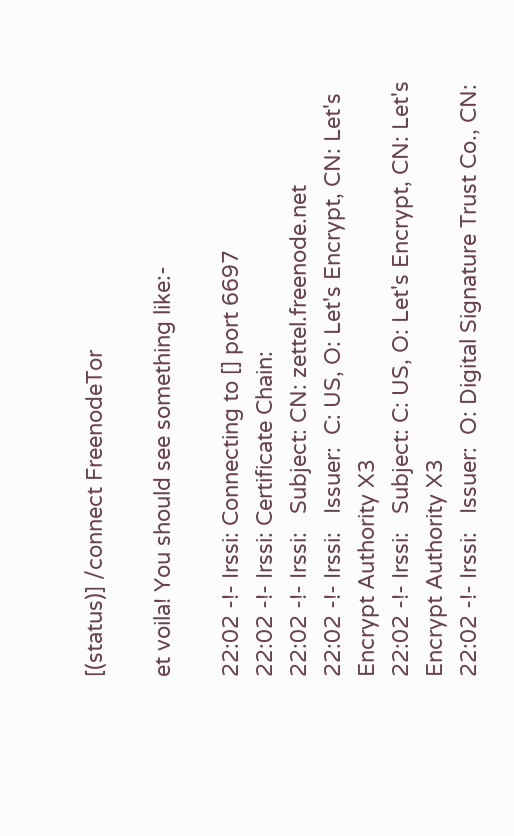[(status)] /connect FreenodeTor

et voila! You should see something like:-

22:02 -!- Irssi: Connecting to [] port 6697
22:02 -!- Irssi: Certificate Chain:
22:02 -!- Irssi:   Subject: CN: zettel.freenode.net
22:02 -!- Irssi:   Issuer:  C: US, O: Let's Encrypt, CN: Let's Encrypt Authority X3
22:02 -!- Irssi:   Subject: C: US, O: Let's Encrypt, CN: Let's Encrypt Authority X3
22:02 -!- Irssi:   Issuer:  O: Digital Signature Trust Co., CN: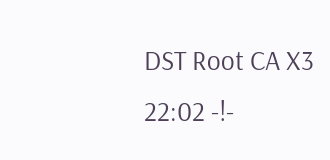DST Root CA X3
22:02 -!-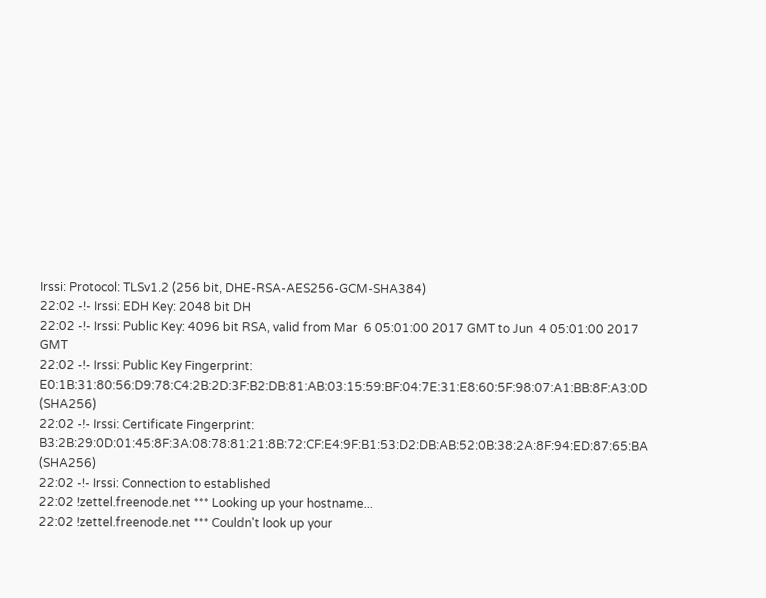Irssi: Protocol: TLSv1.2 (256 bit, DHE-RSA-AES256-GCM-SHA384)
22:02 -!- Irssi: EDH Key: 2048 bit DH
22:02 -!- Irssi: Public Key: 4096 bit RSA, valid from Mar  6 05:01:00 2017 GMT to Jun  4 05:01:00 2017 GMT
22:02 -!- Irssi: Public Key Fingerprint:  E0:1B:31:80:56:D9:78:C4:2B:2D:3F:B2:DB:81:AB:03:15:59:BF:04:7E:31:E8:60:5F:98:07:A1:BB:8F:A3:0D (SHA256)
22:02 -!- Irssi: Certificate Fingerprint: B3:2B:29:0D:01:45:8F:3A:08:78:81:21:8B:72:CF:E4:9F:B1:53:D2:DB:AB:52:0B:38:2A:8F:94:ED:87:65:BA (SHA256)
22:02 -!- Irssi: Connection to established
22:02 !zettel.freenode.net *** Looking up your hostname...
22:02 !zettel.freenode.net *** Couldn't look up your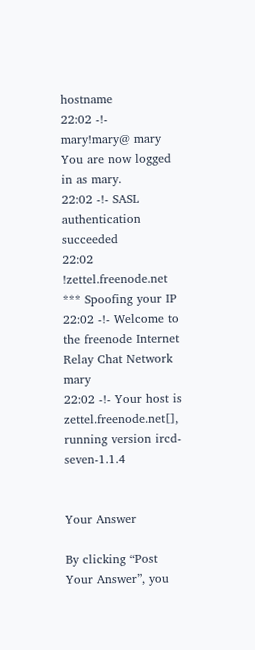hostname
22:02 -!- mary!mary@ mary You are now logged in as mary.
22:02 -!- SASL authentication succeeded
22:02 !zettel.freenode.net *** Spoofing your IP
22:02 -!- Welcome to the freenode Internet Relay Chat Network mary
22:02 -!- Your host is zettel.freenode.net[], running version ircd-seven-1.1.4


Your Answer

By clicking “Post Your Answer”, you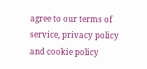agree to our terms of service, privacy policy and cookie policy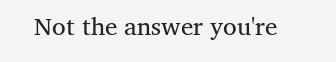Not the answer you're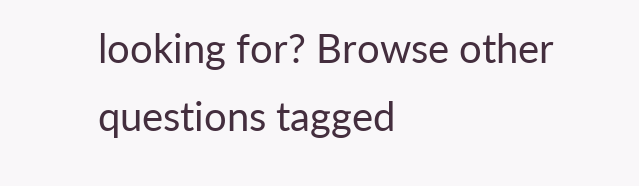looking for? Browse other questions tagged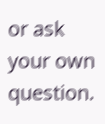or ask your own question.